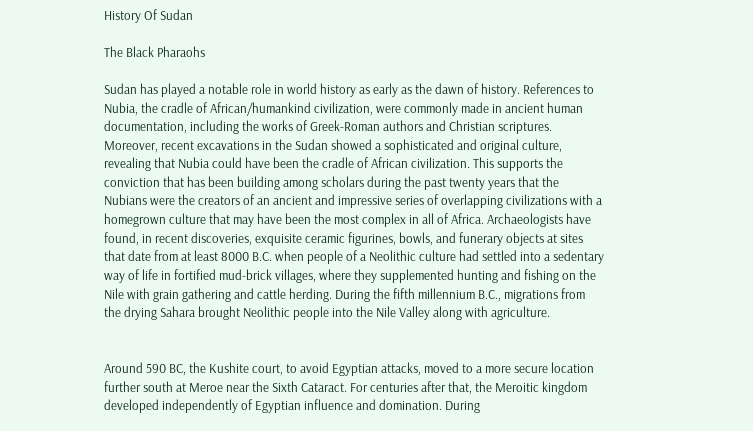History Of Sudan

The Black Pharaohs

Sudan has played a notable role in world history as early as the dawn of history. References to Nubia, the cradle of African/humankind civilization, were commonly made in ancient human documentation, including the works of Greek-Roman authors and Christian scriptures. Moreover, recent excavations in the Sudan showed a sophisticated and original culture, revealing that Nubia could have been the cradle of African civilization. This supports the conviction that has been building among scholars during the past twenty years that the Nubians were the creators of an ancient and impressive series of overlapping civilizations with a homegrown culture that may have been the most complex in all of Africa. Archaeologists have found, in recent discoveries, exquisite ceramic figurines, bowls, and funerary objects at sites that date from at least 8000 B.C. when people of a Neolithic culture had settled into a sedentary way of life in fortified mud-brick villages, where they supplemented hunting and fishing on the Nile with grain gathering and cattle herding. During the fifth millennium B.C., migrations from the drying Sahara brought Neolithic people into the Nile Valley along with agriculture.


Around 590 BC, the Kushite court, to avoid Egyptian attacks, moved to a more secure location further south at Meroe near the Sixth Cataract. For centuries after that, the Meroitic kingdom developed independently of Egyptian influence and domination. During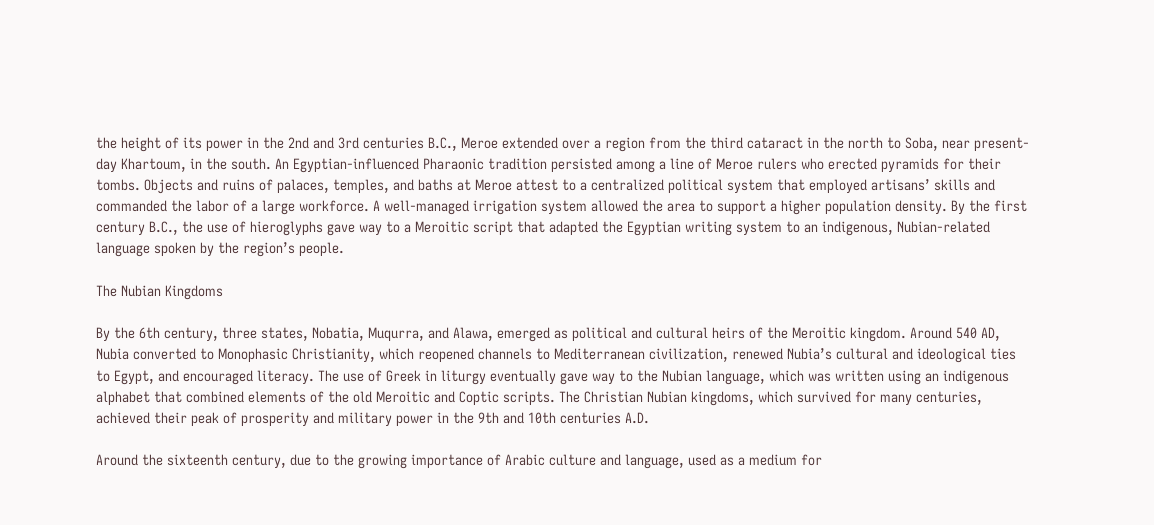the height of its power in the 2nd and 3rd centuries B.C., Meroe extended over a region from the third cataract in the north to Soba, near present-day Khartoum, in the south. An Egyptian-influenced Pharaonic tradition persisted among a line of Meroe rulers who erected pyramids for their tombs. Objects and ruins of palaces, temples, and baths at Meroe attest to a centralized political system that employed artisans’ skills and commanded the labor of a large workforce. A well-managed irrigation system allowed the area to support a higher population density. By the first century B.C., the use of hieroglyphs gave way to a Meroitic script that adapted the Egyptian writing system to an indigenous, Nubian-related language spoken by the region’s people.

The Nubian Kingdoms

By the 6th century, three states, Nobatia, Muqurra, and Alawa, emerged as political and cultural heirs of the Meroitic kingdom. Around 540 AD, Nubia converted to Monophasic Christianity, which reopened channels to Mediterranean civilization, renewed Nubia’s cultural and ideological ties to Egypt, and encouraged literacy. The use of Greek in liturgy eventually gave way to the Nubian language, which was written using an indigenous alphabet that combined elements of the old Meroitic and Coptic scripts. The Christian Nubian kingdoms, which survived for many centuries, achieved their peak of prosperity and military power in the 9th and 10th centuries A.D.

Around the sixteenth century, due to the growing importance of Arabic culture and language, used as a medium for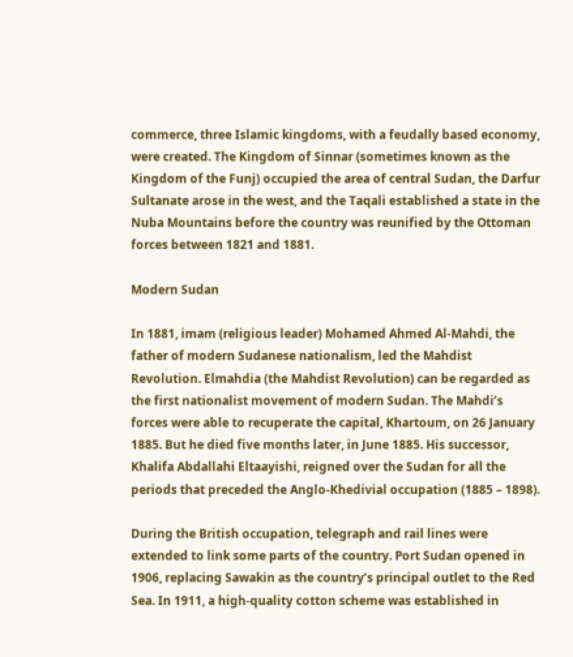commerce, three Islamic kingdoms, with a feudally based economy, were created. The Kingdom of Sinnar (sometimes known as the Kingdom of the Funj) occupied the area of central Sudan, the Darfur Sultanate arose in the west, and the Taqali established a state in the Nuba Mountains before the country was reunified by the Ottoman forces between 1821 and 1881.

Modern Sudan

In 1881, imam (religious leader) Mohamed Ahmed Al-Mahdi, the father of modern Sudanese nationalism, led the Mahdist Revolution. Elmahdia (the Mahdist Revolution) can be regarded as the first nationalist movement of modern Sudan. The Mahdi’s forces were able to recuperate the capital, Khartoum, on 26 January 1885. But he died five months later, in June 1885. His successor, Khalifa Abdallahi Eltaayishi, reigned over the Sudan for all the periods that preceded the Anglo-Khedivial occupation (1885 – 1898).

During the British occupation, telegraph and rail lines were extended to link some parts of the country. Port Sudan opened in 1906, replacing Sawakin as the country’s principal outlet to the Red Sea. In 1911, a high-quality cotton scheme was established in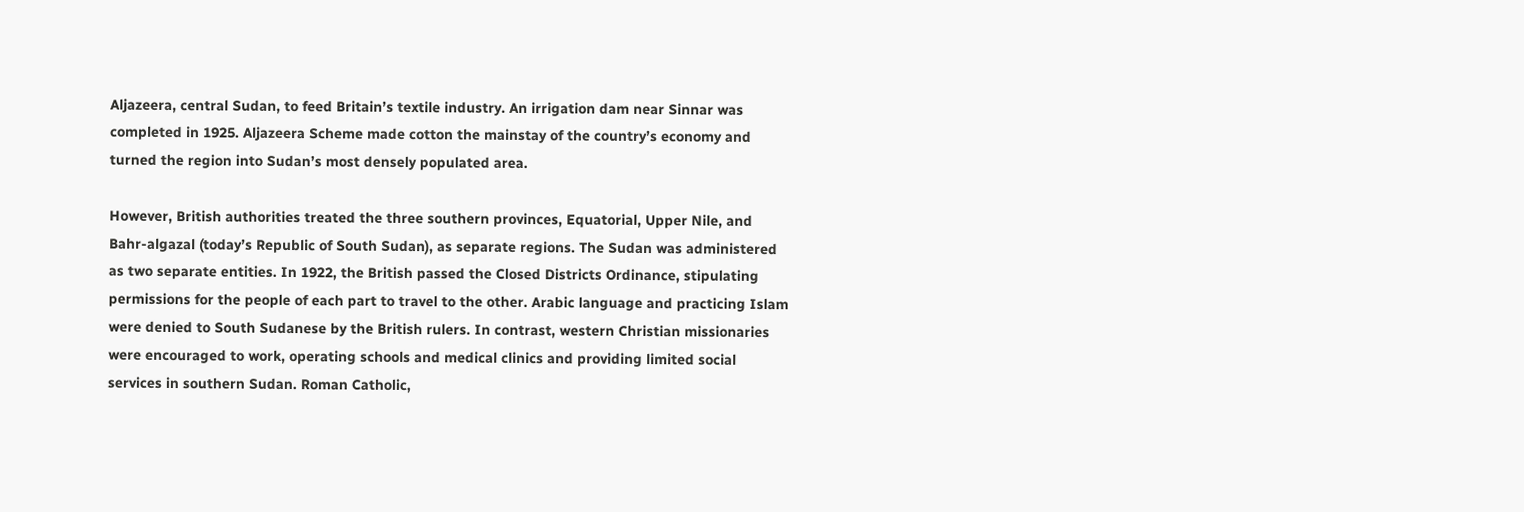Aljazeera, central Sudan, to feed Britain’s textile industry. An irrigation dam near Sinnar was completed in 1925. Aljazeera Scheme made cotton the mainstay of the country’s economy and turned the region into Sudan’s most densely populated area.

However, British authorities treated the three southern provinces, Equatorial, Upper Nile, and Bahr-algazal (today’s Republic of South Sudan), as separate regions. The Sudan was administered as two separate entities. In 1922, the British passed the Closed Districts Ordinance, stipulating permissions for the people of each part to travel to the other. Arabic language and practicing Islam were denied to South Sudanese by the British rulers. In contrast, western Christian missionaries were encouraged to work, operating schools and medical clinics and providing limited social services in southern Sudan. Roman Catholic,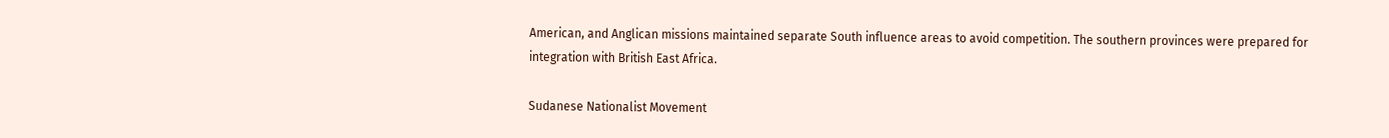American, and Anglican missions maintained separate South influence areas to avoid competition. The southern provinces were prepared for integration with British East Africa.

Sudanese Nationalist Movement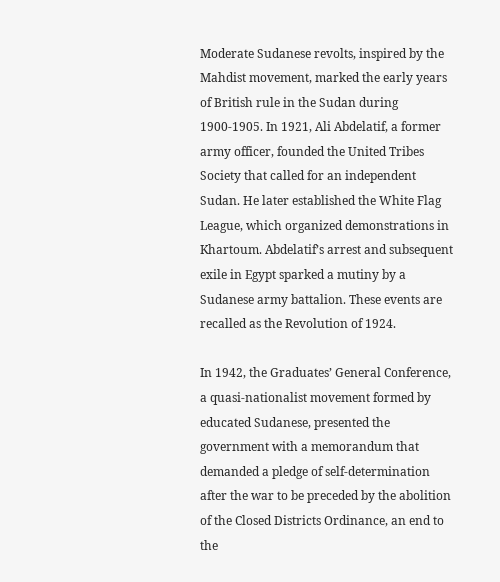Moderate Sudanese revolts, inspired by the Mahdist movement, marked the early years of British rule in the Sudan during 1900-1905. In 1921, Ali Abdelatif, a former army officer, founded the United Tribes Society that called for an independent Sudan. He later established the White Flag League, which organized demonstrations in Khartoum. Abdelatif’s arrest and subsequent exile in Egypt sparked a mutiny by a Sudanese army battalion. These events are recalled as the Revolution of 1924.

In 1942, the Graduates’ General Conference, a quasi-nationalist movement formed by educated Sudanese, presented the government with a memorandum that demanded a pledge of self-determination after the war to be preceded by the abolition of the Closed Districts Ordinance, an end to the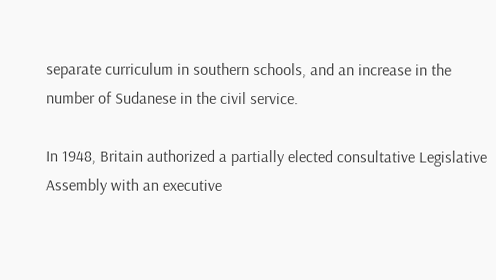separate curriculum in southern schools, and an increase in the number of Sudanese in the civil service.

In 1948, Britain authorized a partially elected consultative Legislative Assembly with an executive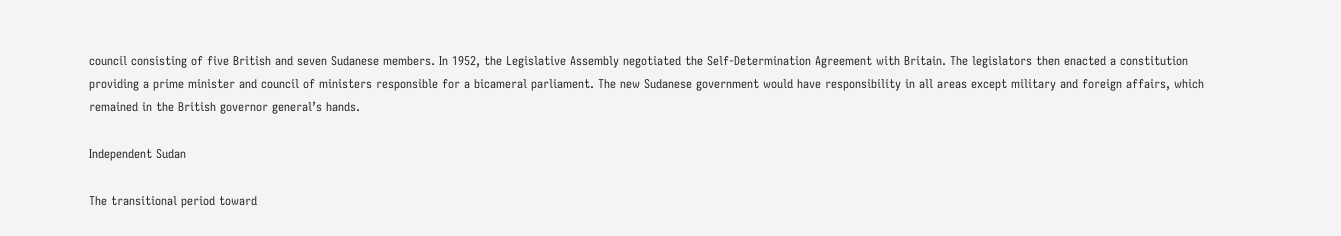council consisting of five British and seven Sudanese members. In 1952, the Legislative Assembly negotiated the Self-Determination Agreement with Britain. The legislators then enacted a constitution providing a prime minister and council of ministers responsible for a bicameral parliament. The new Sudanese government would have responsibility in all areas except military and foreign affairs, which remained in the British governor general’s hands.

Independent Sudan

The transitional period toward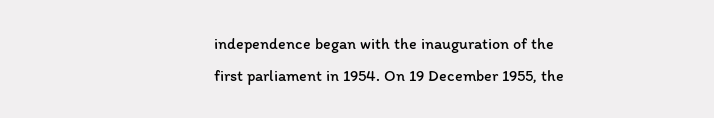independence began with the inauguration of the first parliament in 1954. On 19 December 1955, the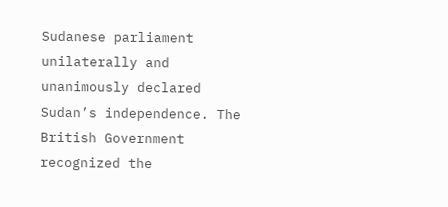Sudanese parliament unilaterally and unanimously declared Sudan’s independence. The British Government recognized the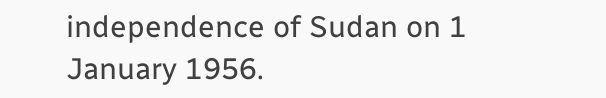independence of Sudan on 1 January 1956.